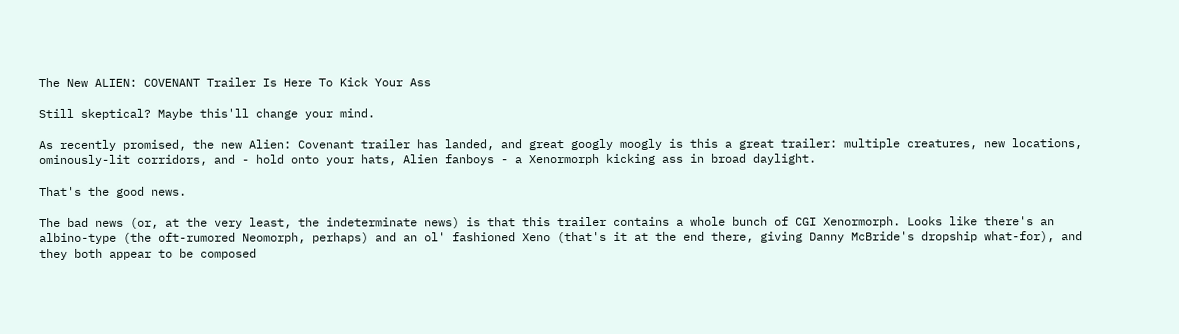The New ALIEN: COVENANT Trailer Is Here To Kick Your Ass

Still skeptical? Maybe this'll change your mind.

As recently promised, the new Alien: Covenant trailer has landed, and great googly moogly is this a great trailer: multiple creatures, new locations, ominously-lit corridors, and - hold onto your hats, Alien fanboys - a Xenormorph kicking ass in broad daylight.

That's the good news.

The bad news (or, at the very least, the indeterminate news) is that this trailer contains a whole bunch of CGI Xenormorph. Looks like there's an albino-type (the oft-rumored Neomorph, perhaps) and an ol' fashioned Xeno (that's it at the end there, giving Danny McBride's dropship what-for), and they both appear to be composed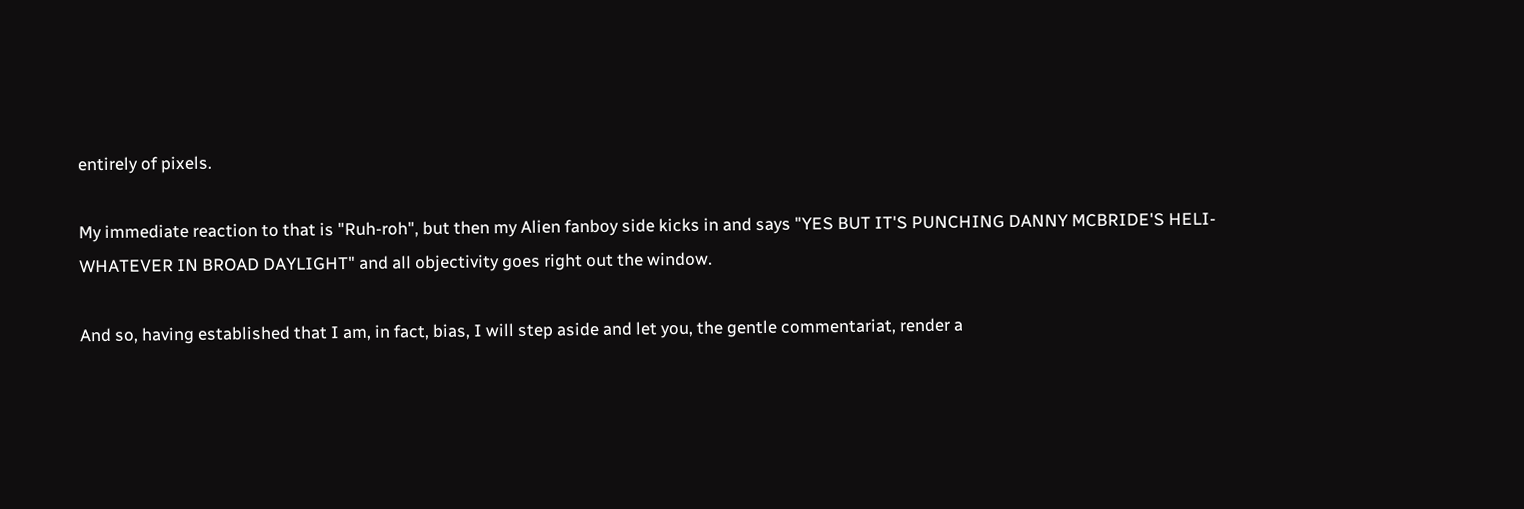entirely of pixels.

My immediate reaction to that is "Ruh-roh", but then my Alien fanboy side kicks in and says "YES BUT IT'S PUNCHING DANNY MCBRIDE'S HELI-WHATEVER IN BROAD DAYLIGHT" and all objectivity goes right out the window.

And so, having established that I am, in fact, bias, I will step aside and let you, the gentle commentariat, render a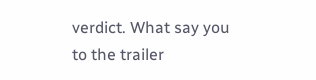verdict. What say you to the trailer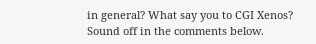in general? What say you to CGI Xenos? Sound off in the comments below.